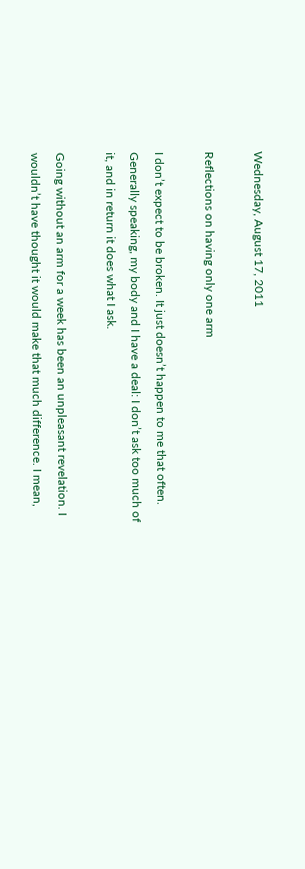Wednesday, August 17, 2011

Reflections on having only one arm

I don’t expect to be broken. It just doesn’t happen to me that often. Generally speaking, my body and I have a deal: I don’t ask too much of it, and in return it does what I ask.

Going without an arm for a week has been an unpleasant revelation. I wouldn’t have thought it would make that much difference. I mean,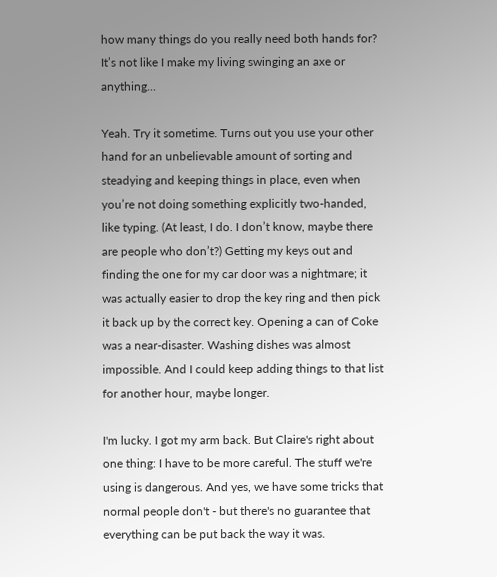how many things do you really need both hands for? It’s not like I make my living swinging an axe or anything...

Yeah. Try it sometime. Turns out you use your other hand for an unbelievable amount of sorting and steadying and keeping things in place, even when you’re not doing something explicitly two-handed, like typing. (At least, I do. I don’t know, maybe there are people who don’t?) Getting my keys out and finding the one for my car door was a nightmare; it was actually easier to drop the key ring and then pick it back up by the correct key. Opening a can of Coke was a near-disaster. Washing dishes was almost impossible. And I could keep adding things to that list for another hour, maybe longer.

I'm lucky. I got my arm back. But Claire's right about one thing: I have to be more careful. The stuff we're using is dangerous. And yes, we have some tricks that normal people don't - but there's no guarantee that everything can be put back the way it was.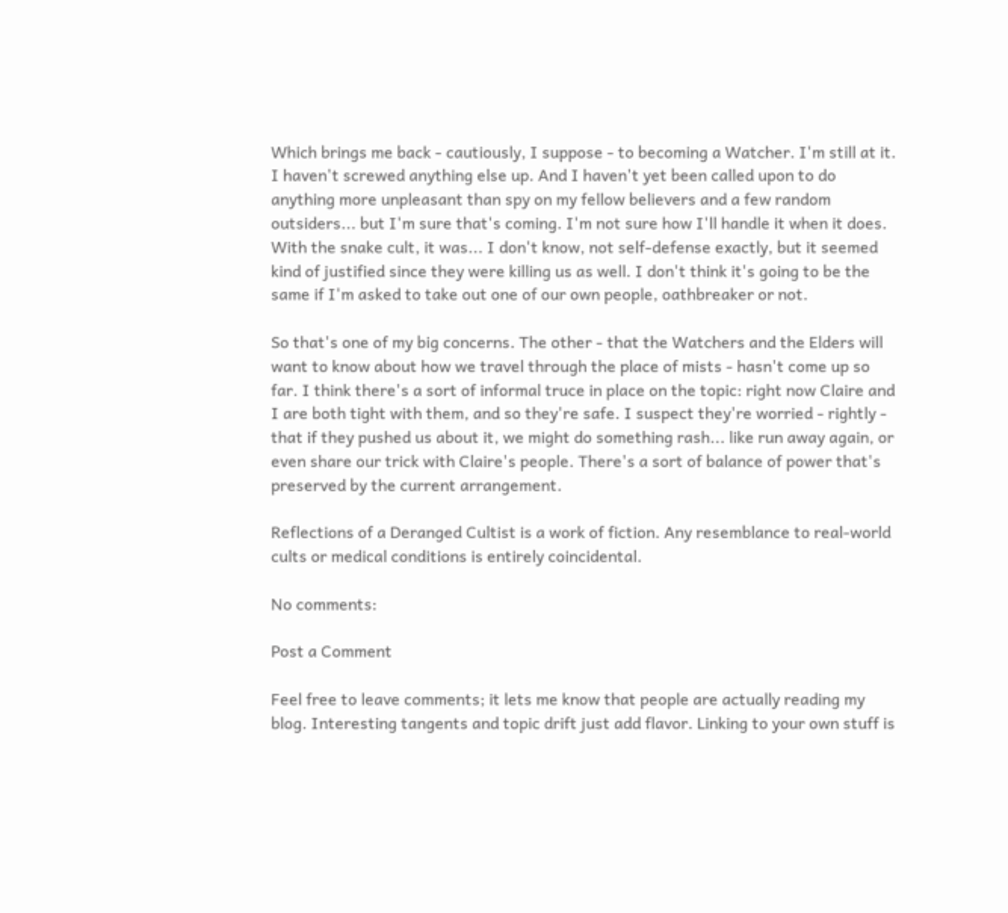Which brings me back - cautiously, I suppose - to becoming a Watcher. I'm still at it. I haven't screwed anything else up. And I haven't yet been called upon to do anything more unpleasant than spy on my fellow believers and a few random outsiders... but I'm sure that's coming. I'm not sure how I'll handle it when it does. With the snake cult, it was... I don't know, not self-defense exactly, but it seemed kind of justified since they were killing us as well. I don't think it's going to be the same if I'm asked to take out one of our own people, oathbreaker or not.

So that's one of my big concerns. The other - that the Watchers and the Elders will want to know about how we travel through the place of mists - hasn't come up so far. I think there's a sort of informal truce in place on the topic: right now Claire and I are both tight with them, and so they're safe. I suspect they're worried - rightly - that if they pushed us about it, we might do something rash... like run away again, or even share our trick with Claire's people. There's a sort of balance of power that's preserved by the current arrangement.

Reflections of a Deranged Cultist is a work of fiction. Any resemblance to real-world cults or medical conditions is entirely coincidental.

No comments:

Post a Comment

Feel free to leave comments; it lets me know that people are actually reading my blog. Interesting tangents and topic drift just add flavor. Linking to your own stuff is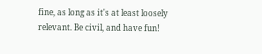fine, as long as it's at least loosely relevant. Be civil, and have fun!